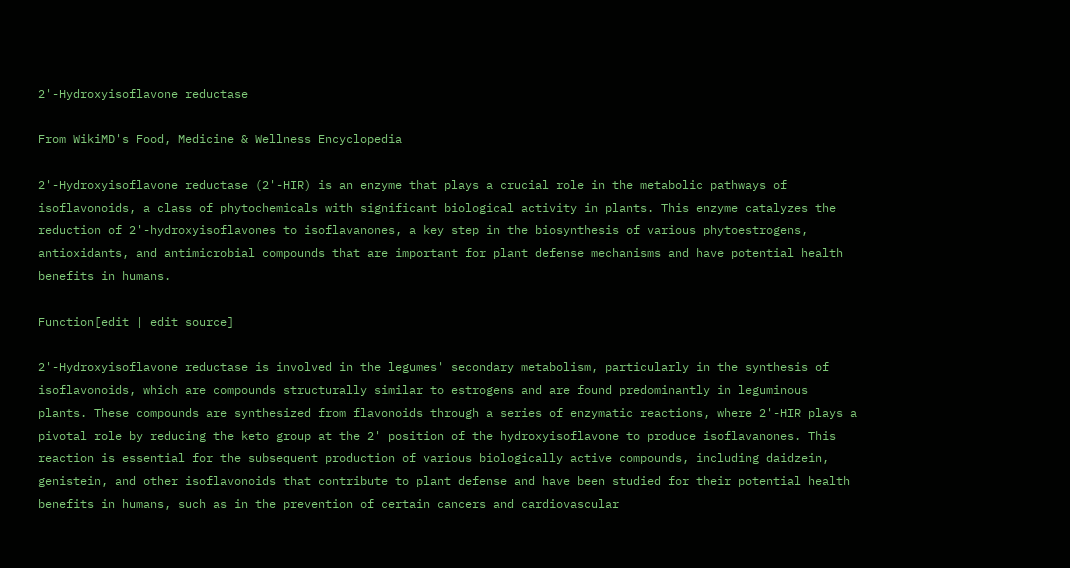2'-Hydroxyisoflavone reductase

From WikiMD's Food, Medicine & Wellness Encyclopedia

2'-Hydroxyisoflavone reductase (2'-HIR) is an enzyme that plays a crucial role in the metabolic pathways of isoflavonoids, a class of phytochemicals with significant biological activity in plants. This enzyme catalyzes the reduction of 2'-hydroxyisoflavones to isoflavanones, a key step in the biosynthesis of various phytoestrogens, antioxidants, and antimicrobial compounds that are important for plant defense mechanisms and have potential health benefits in humans.

Function[edit | edit source]

2'-Hydroxyisoflavone reductase is involved in the legumes' secondary metabolism, particularly in the synthesis of isoflavonoids, which are compounds structurally similar to estrogens and are found predominantly in leguminous plants. These compounds are synthesized from flavonoids through a series of enzymatic reactions, where 2'-HIR plays a pivotal role by reducing the keto group at the 2' position of the hydroxyisoflavone to produce isoflavanones. This reaction is essential for the subsequent production of various biologically active compounds, including daidzein, genistein, and other isoflavonoids that contribute to plant defense and have been studied for their potential health benefits in humans, such as in the prevention of certain cancers and cardiovascular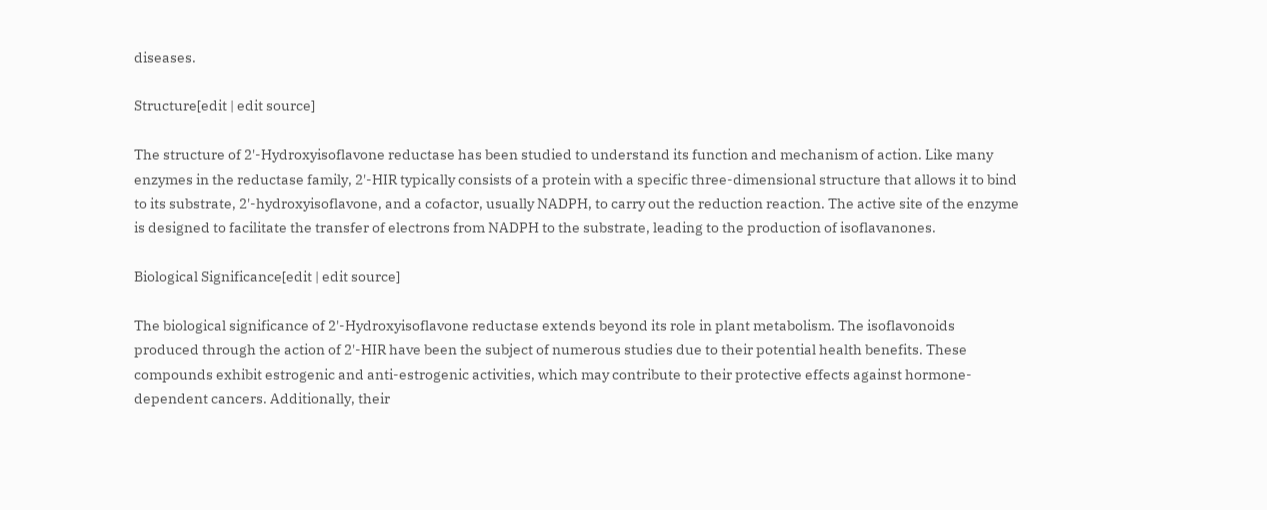diseases.

Structure[edit | edit source]

The structure of 2'-Hydroxyisoflavone reductase has been studied to understand its function and mechanism of action. Like many enzymes in the reductase family, 2'-HIR typically consists of a protein with a specific three-dimensional structure that allows it to bind to its substrate, 2'-hydroxyisoflavone, and a cofactor, usually NADPH, to carry out the reduction reaction. The active site of the enzyme is designed to facilitate the transfer of electrons from NADPH to the substrate, leading to the production of isoflavanones.

Biological Significance[edit | edit source]

The biological significance of 2'-Hydroxyisoflavone reductase extends beyond its role in plant metabolism. The isoflavonoids produced through the action of 2'-HIR have been the subject of numerous studies due to their potential health benefits. These compounds exhibit estrogenic and anti-estrogenic activities, which may contribute to their protective effects against hormone-dependent cancers. Additionally, their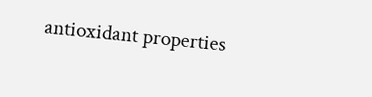antioxidant properties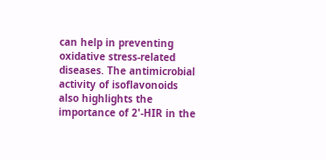can help in preventing oxidative stress-related diseases. The antimicrobial activity of isoflavonoids also highlights the importance of 2'-HIR in the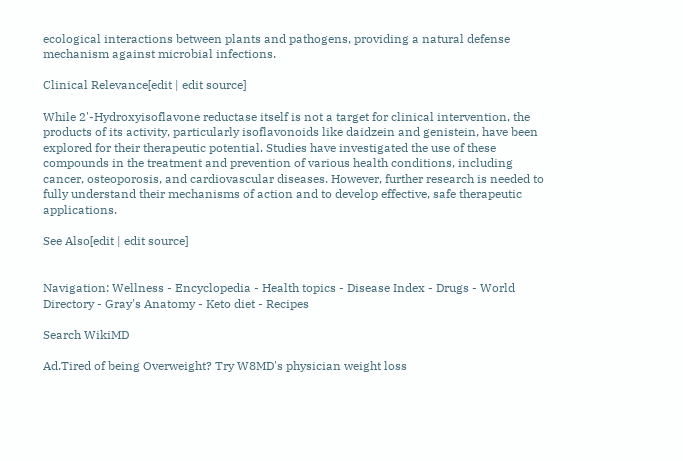ecological interactions between plants and pathogens, providing a natural defense mechanism against microbial infections.

Clinical Relevance[edit | edit source]

While 2'-Hydroxyisoflavone reductase itself is not a target for clinical intervention, the products of its activity, particularly isoflavonoids like daidzein and genistein, have been explored for their therapeutic potential. Studies have investigated the use of these compounds in the treatment and prevention of various health conditions, including cancer, osteoporosis, and cardiovascular diseases. However, further research is needed to fully understand their mechanisms of action and to develop effective, safe therapeutic applications.

See Also[edit | edit source]


Navigation: Wellness - Encyclopedia - Health topics - Disease Index - Drugs - World Directory - Gray's Anatomy - Keto diet - Recipes

Search WikiMD

Ad.Tired of being Overweight? Try W8MD's physician weight loss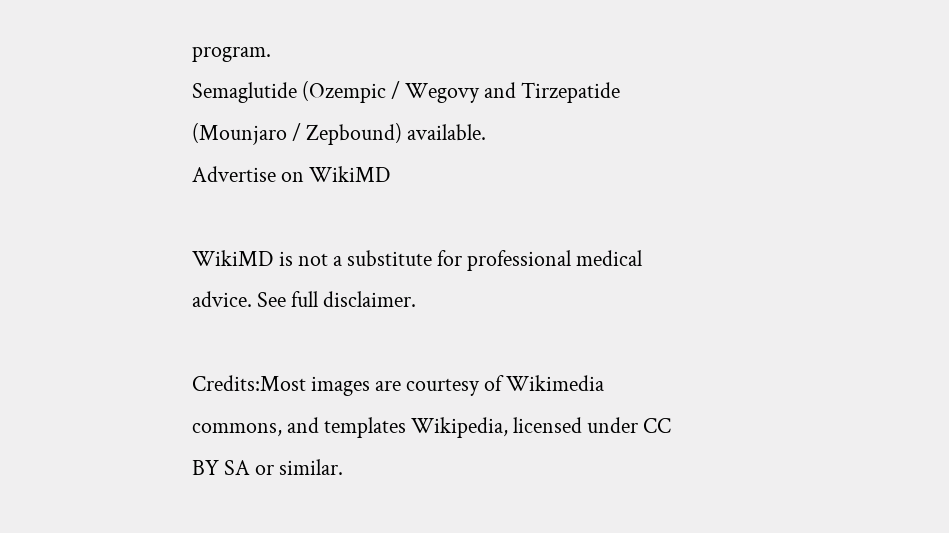program.
Semaglutide (Ozempic / Wegovy and Tirzepatide (Mounjaro / Zepbound) available.
Advertise on WikiMD

WikiMD is not a substitute for professional medical advice. See full disclaimer.

Credits:Most images are courtesy of Wikimedia commons, and templates Wikipedia, licensed under CC BY SA or similar.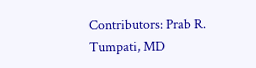Contributors: Prab R. Tumpati, MD